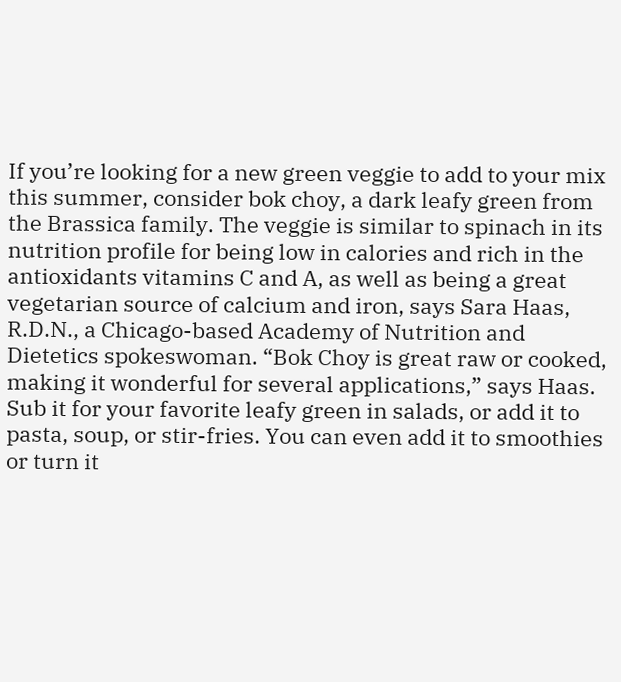If you’re looking for a new green veggie to add to your mix this summer, consider bok choy, a dark leafy green from the Brassica family. The veggie is similar to spinach in its nutrition profile for being low in calories and rich in the antioxidants vitamins C and A, as well as being a great vegetarian source of calcium and iron, says Sara Haas, R.D.N., a Chicago-based Academy of Nutrition and Dietetics spokeswoman. “Bok Choy is great raw or cooked, making it wonderful for several applications,” says Haas. Sub it for your favorite leafy green in salads, or add it to pasta, soup, or stir-fries. You can even add it to smoothies or turn it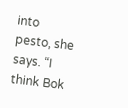into pesto, she says. “I think Bok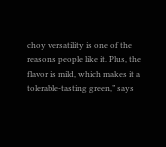choy versatility is one of the reasons people like it. Plus, the flavor is mild, which makes it a tolerable-tasting green,” says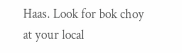Haas. Look for bok choy at your local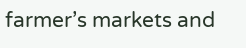farmer’s markets and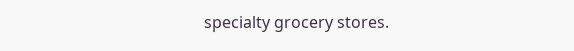specialty grocery stores.